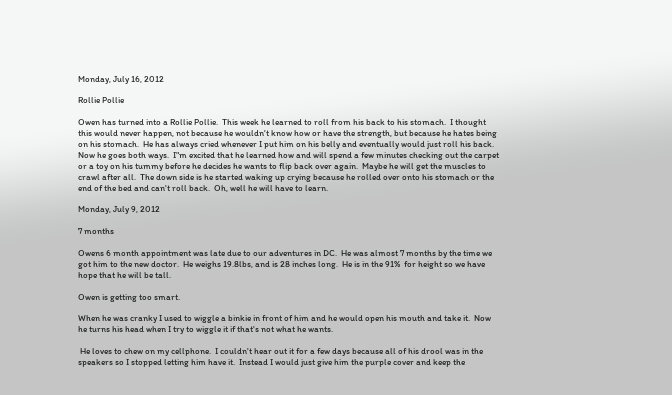Monday, July 16, 2012

Rollie Pollie

Owen has turned into a Rollie Pollie.  This week he learned to roll from his back to his stomach.  I thought this would never happen, not because he wouldn't know how or have the strength, but because he hates being on his stomach.  He has always cried whenever I put him on his belly and eventually would just roll his back.  Now he goes both ways.  I"m excited that he learned how and will spend a few minutes checking out the carpet or a toy on his tummy before he decides he wants to flip back over again.  Maybe he will get the muscles to crawl after all.  The down side is he started waking up crying because he rolled over onto his stomach or the end of the bed and can't roll back.  Oh, well he will have to learn.

Monday, July 9, 2012

7 months

Owens 6 month appointment was late due to our adventures in DC.  He was almost 7 months by the time we got him to the new doctor.  He weighs 19.8lbs, and is 28 inches long.  He is in the 91%  for height so we have hope that he will be tall.

Owen is getting too smart.

When he was cranky I used to wiggle a binkie in front of him and he would open his mouth and take it.  Now he turns his head when I try to wiggle it if that's not what he wants.

 He loves to chew on my cellphone.  I couldn't hear out it for a few days because all of his drool was in the speakers so I stopped letting him have it.  Instead I would just give him the purple cover and keep the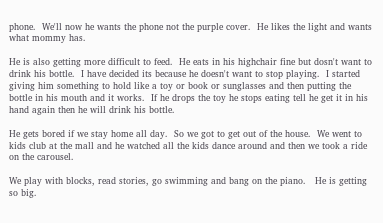phone.  We'll now he wants the phone not the purple cover.  He likes the light and wants what mommy has.

He is also getting more difficult to feed.  He eats in his highchair fine but dosn't want to drink his bottle.  I have decided its because he doesn't want to stop playing.  I started giving him something to hold like a toy or book or sunglasses and then putting the bottle in his mouth and it works.  If he drops the toy he stops eating tell he get it in his hand again then he will drink his bottle.

He gets bored if we stay home all day.  So we got to get out of the house.  We went to kids club at the mall and he watched all the kids dance around and then we took a ride on the carousel.

We play with blocks, read stories, go swimming and bang on the piano.   He is getting so big.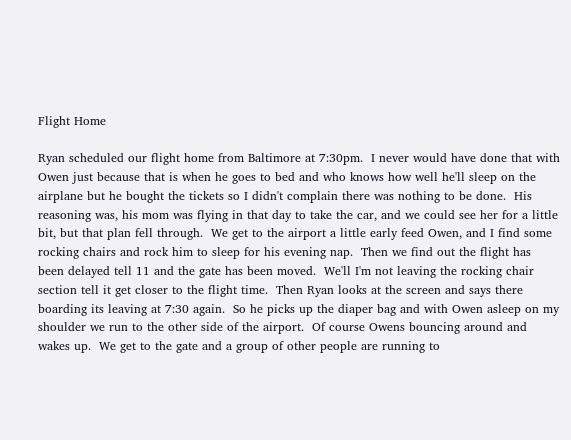Flight Home

Ryan scheduled our flight home from Baltimore at 7:30pm.  I never would have done that with Owen just because that is when he goes to bed and who knows how well he'll sleep on the airplane but he bought the tickets so I didn't complain there was nothing to be done.  His reasoning was, his mom was flying in that day to take the car, and we could see her for a little bit, but that plan fell through.  We get to the airport a little early feed Owen, and I find some rocking chairs and rock him to sleep for his evening nap.  Then we find out the flight has been delayed tell 11 and the gate has been moved.  We'll I'm not leaving the rocking chair section tell it get closer to the flight time.  Then Ryan looks at the screen and says there boarding its leaving at 7:30 again.  So he picks up the diaper bag and with Owen asleep on my shoulder we run to the other side of the airport.  Of course Owens bouncing around and wakes up.  We get to the gate and a group of other people are running to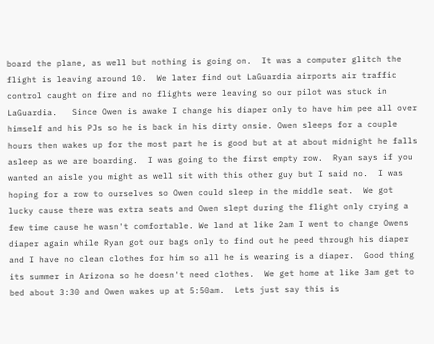board the plane, as well but nothing is going on.  It was a computer glitch the flight is leaving around 10.  We later find out LaGuardia airports air traffic control caught on fire and no flights were leaving so our pilot was stuck in LaGuardia.   Since Owen is awake I change his diaper only to have him pee all over himself and his PJs so he is back in his dirty onsie. Owen sleeps for a couple hours then wakes up for the most part he is good but at at about midnight he falls asleep as we are boarding.  I was going to the first empty row.  Ryan says if you wanted an aisle you might as well sit with this other guy but I said no.  I was hoping for a row to ourselves so Owen could sleep in the middle seat.  We got lucky cause there was extra seats and Owen slept during the flight only crying a few time cause he wasn't comfortable. We land at like 2am I went to change Owens diaper again while Ryan got our bags only to find out he peed through his diaper and I have no clean clothes for him so all he is wearing is a diaper.  Good thing its summer in Arizona so he doesn't need clothes.  We get home at like 3am get to bed about 3:30 and Owen wakes up at 5:50am.  Lets just say this is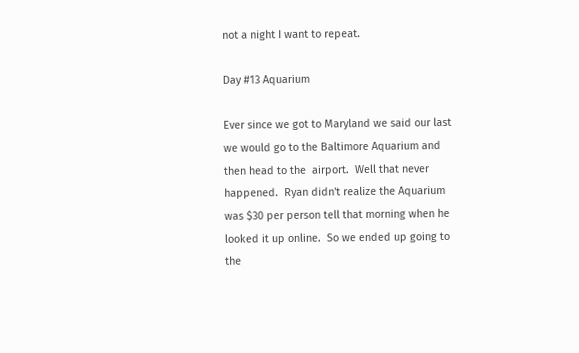not a night I want to repeat.

Day #13 Aquarium

Ever since we got to Maryland we said our last we would go to the Baltimore Aquarium and then head to the  airport.  Well that never happened.  Ryan didn't realize the Aquarium was $30 per person tell that morning when he looked it up online.  So we ended up going to the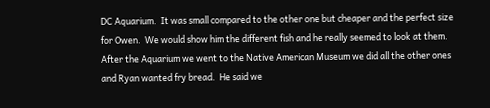DC Aquarium.  It was small compared to the other one but cheaper and the perfect size for Owen.  We would show him the different fish and he really seemed to look at them.  After the Aquarium we went to the Native American Museum we did all the other ones and Ryan wanted fry bread.  He said we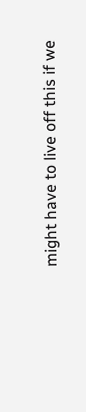might have to live off this if we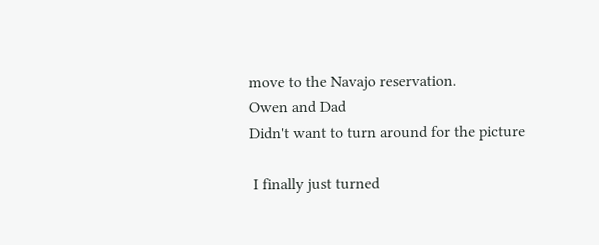move to the Navajo reservation.
Owen and Dad
Didn't want to turn around for the picture

 I finally just turned